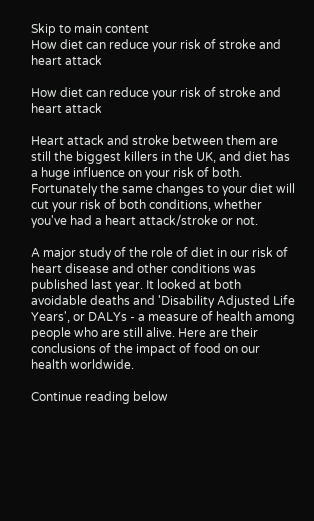Skip to main content
How diet can reduce your risk of stroke and heart attack

How diet can reduce your risk of stroke and heart attack

Heart attack and stroke between them are still the biggest killers in the UK, and diet has a huge influence on your risk of both. Fortunately the same changes to your diet will cut your risk of both conditions, whether you've had a heart attack/stroke or not.

A major study of the role of diet in our risk of heart disease and other conditions was published last year. It looked at both avoidable deaths and 'Disability Adjusted Life Years', or DALYs - a measure of health among people who are still alive. Here are their conclusions of the impact of food on our health worldwide.

Continue reading below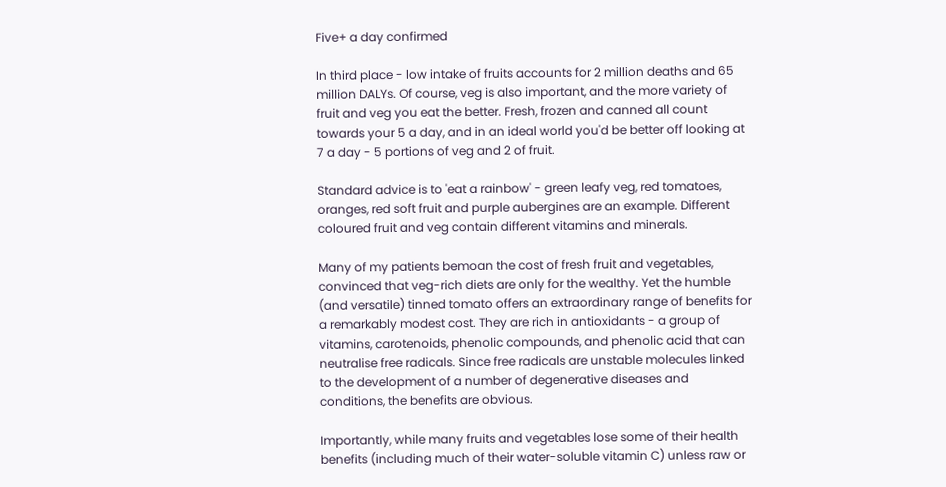Five+ a day confirmed

In third place - low intake of fruits accounts for 2 million deaths and 65 million DALYs. Of course, veg is also important, and the more variety of fruit and veg you eat the better. Fresh, frozen and canned all count towards your 5 a day, and in an ideal world you'd be better off looking at 7 a day - 5 portions of veg and 2 of fruit.

Standard advice is to 'eat a rainbow' - green leafy veg, red tomatoes, oranges, red soft fruit and purple aubergines are an example. Different coloured fruit and veg contain different vitamins and minerals.

Many of my patients bemoan the cost of fresh fruit and vegetables, convinced that veg-rich diets are only for the wealthy. Yet the humble (and versatile) tinned tomato offers an extraordinary range of benefits for a remarkably modest cost. They are rich in antioxidants - a group of vitamins, carotenoids, phenolic compounds, and phenolic acid that can neutralise free radicals. Since free radicals are unstable molecules linked to the development of a number of degenerative diseases and conditions, the benefits are obvious.

Importantly, while many fruits and vegetables lose some of their health benefits (including much of their water-soluble vitamin C) unless raw or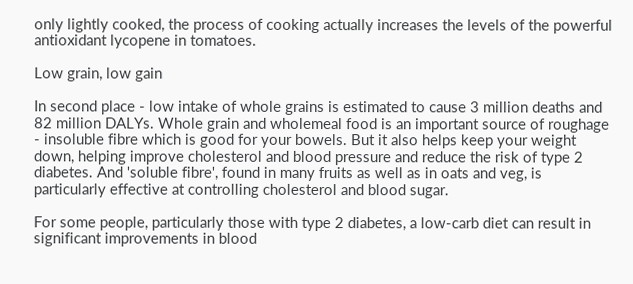only lightly cooked, the process of cooking actually increases the levels of the powerful antioxidant lycopene in tomatoes.

Low grain, low gain

In second place - low intake of whole grains is estimated to cause 3 million deaths and 82 million DALYs. Whole grain and wholemeal food is an important source of roughage - insoluble fibre which is good for your bowels. But it also helps keep your weight down, helping improve cholesterol and blood pressure and reduce the risk of type 2 diabetes. And 'soluble fibre', found in many fruits as well as in oats and veg, is particularly effective at controlling cholesterol and blood sugar.

For some people, particularly those with type 2 diabetes, a low-carb diet can result in significant improvements in blood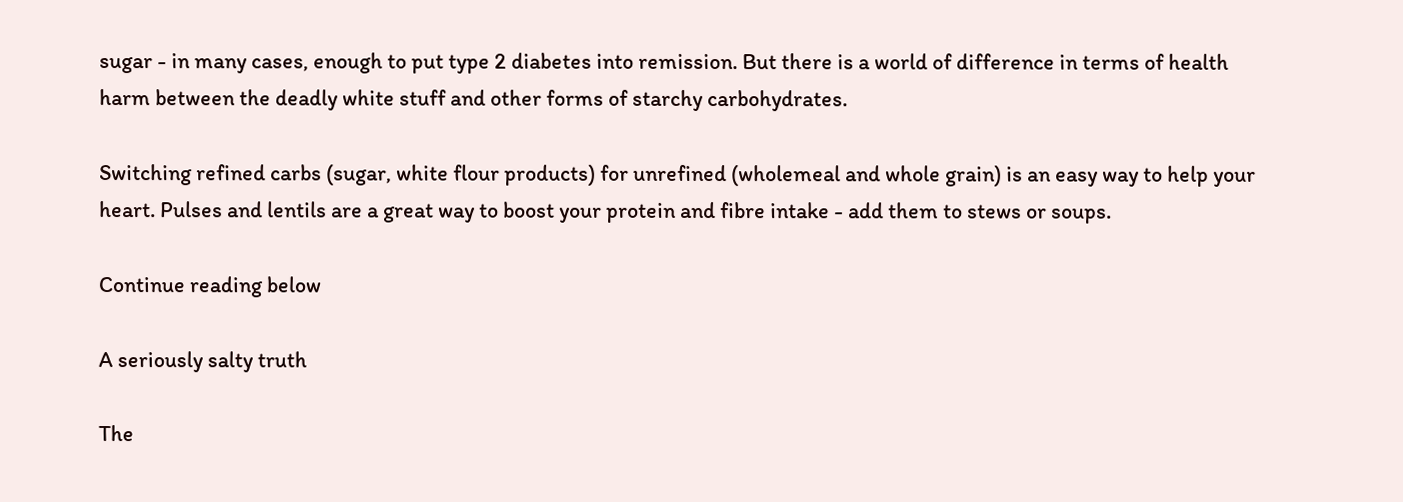sugar - in many cases, enough to put type 2 diabetes into remission. But there is a world of difference in terms of health harm between the deadly white stuff and other forms of starchy carbohydrates.

Switching refined carbs (sugar, white flour products) for unrefined (wholemeal and whole grain) is an easy way to help your heart. Pulses and lentils are a great way to boost your protein and fibre intake - add them to stews or soups.

Continue reading below

A seriously salty truth

The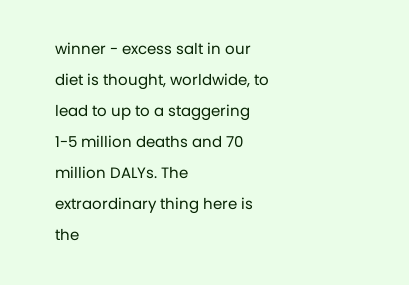winner - excess salt in our diet is thought, worldwide, to lead to up to a staggering 1-5 million deaths and 70 million DALYs. The extraordinary thing here is the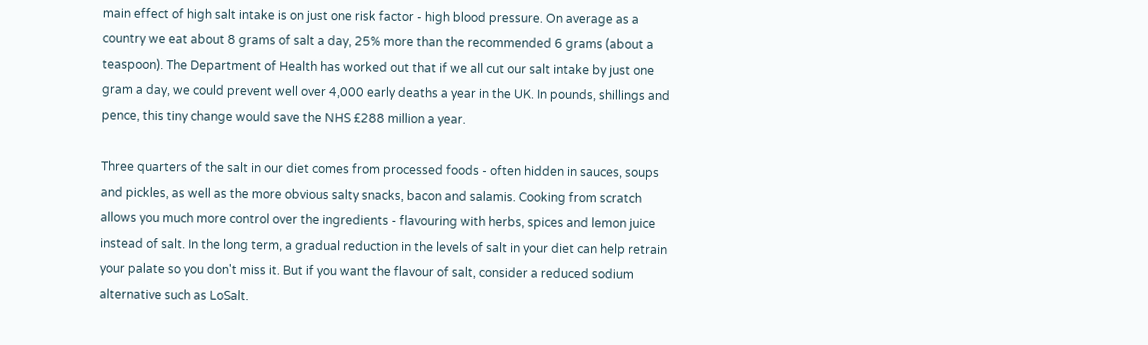main effect of high salt intake is on just one risk factor - high blood pressure. On average as a country we eat about 8 grams of salt a day, 25% more than the recommended 6 grams (about a teaspoon). The Department of Health has worked out that if we all cut our salt intake by just one gram a day, we could prevent well over 4,000 early deaths a year in the UK. In pounds, shillings and pence, this tiny change would save the NHS £288 million a year.

Three quarters of the salt in our diet comes from processed foods - often hidden in sauces, soups and pickles, as well as the more obvious salty snacks, bacon and salamis. Cooking from scratch allows you much more control over the ingredients - flavouring with herbs, spices and lemon juice instead of salt. In the long term, a gradual reduction in the levels of salt in your diet can help retrain your palate so you don't miss it. But if you want the flavour of salt, consider a reduced sodium alternative such as LoSalt.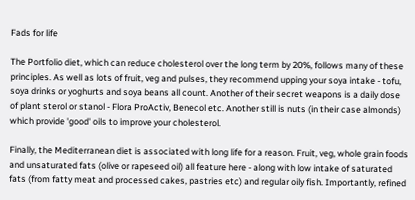Fads for life

The Portfolio diet, which can reduce cholesterol over the long term by 20%, follows many of these principles. As well as lots of fruit, veg and pulses, they recommend upping your soya intake - tofu, soya drinks or yoghurts and soya beans all count. Another of their secret weapons is a daily dose of plant sterol or stanol - Flora ProActiv, Benecol etc. Another still is nuts (in their case almonds) which provide 'good' oils to improve your cholesterol.

Finally, the Mediterranean diet is associated with long life for a reason. Fruit, veg, whole grain foods and unsaturated fats (olive or rapeseed oil) all feature here - along with low intake of saturated fats (from fatty meat and processed cakes, pastries etc) and regular oily fish. Importantly, refined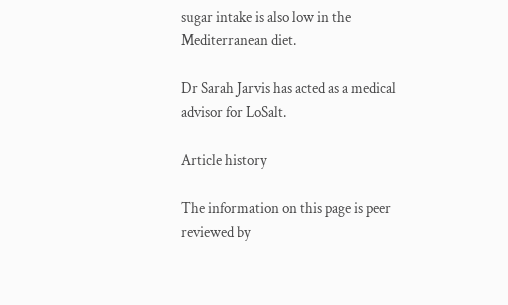sugar intake is also low in the Mediterranean diet.

Dr Sarah Jarvis has acted as a medical advisor for LoSalt.

Article history

The information on this page is peer reviewed by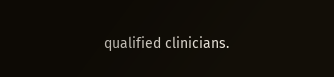qualified clinicians.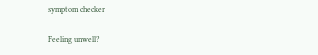symptom checker

Feeling unwell?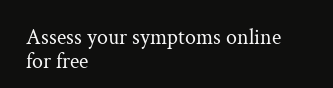Assess your symptoms online for free